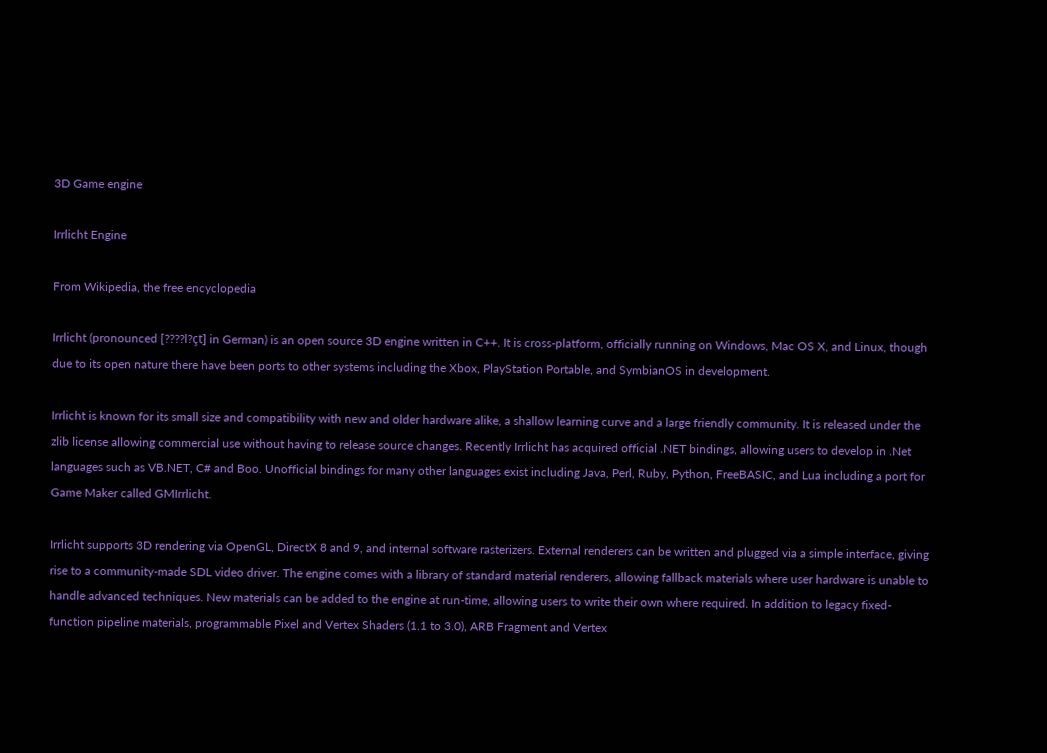3D Game engine

Irrlicht Engine

From Wikipedia, the free encyclopedia

Irrlicht (pronounced [????l?çt] in German) is an open source 3D engine written in C++. It is cross-platform, officially running on Windows, Mac OS X, and Linux, though due to its open nature there have been ports to other systems including the Xbox, PlayStation Portable, and SymbianOS in development.

Irrlicht is known for its small size and compatibility with new and older hardware alike, a shallow learning curve and a large friendly community. It is released under the zlib license allowing commercial use without having to release source changes. Recently Irrlicht has acquired official .NET bindings, allowing users to develop in .Net languages such as VB.NET, C# and Boo. Unofficial bindings for many other languages exist including Java, Perl, Ruby, Python, FreeBASIC, and Lua including a port for Game Maker called GMIrrlicht.

Irrlicht supports 3D rendering via OpenGL, DirectX 8 and 9, and internal software rasterizers. External renderers can be written and plugged via a simple interface, giving rise to a community-made SDL video driver. The engine comes with a library of standard material renderers, allowing fallback materials where user hardware is unable to handle advanced techniques. New materials can be added to the engine at run-time, allowing users to write their own where required. In addition to legacy fixed-function pipeline materials, programmable Pixel and Vertex Shaders (1.1 to 3.0), ARB Fragment and Vertex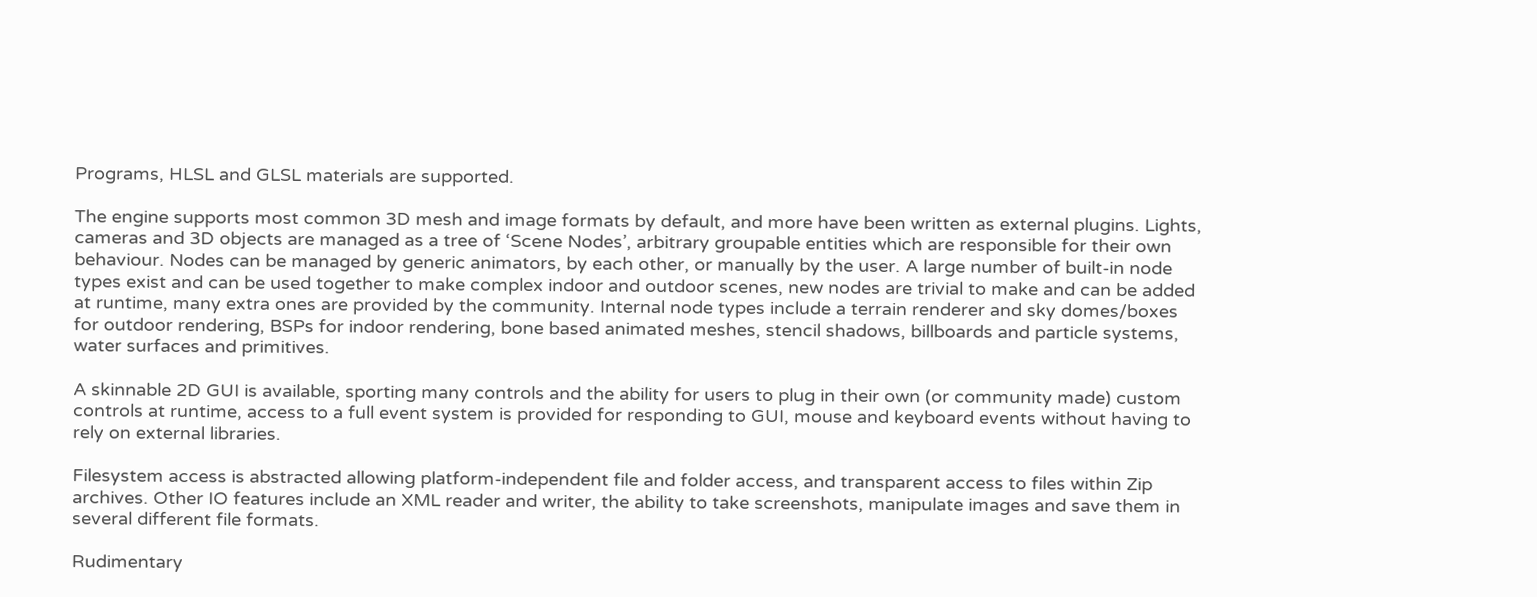Programs, HLSL and GLSL materials are supported.

The engine supports most common 3D mesh and image formats by default, and more have been written as external plugins. Lights, cameras and 3D objects are managed as a tree of ‘Scene Nodes’, arbitrary groupable entities which are responsible for their own behaviour. Nodes can be managed by generic animators, by each other, or manually by the user. A large number of built-in node types exist and can be used together to make complex indoor and outdoor scenes, new nodes are trivial to make and can be added at runtime, many extra ones are provided by the community. Internal node types include a terrain renderer and sky domes/boxes for outdoor rendering, BSPs for indoor rendering, bone based animated meshes, stencil shadows, billboards and particle systems, water surfaces and primitives.

A skinnable 2D GUI is available, sporting many controls and the ability for users to plug in their own (or community made) custom controls at runtime, access to a full event system is provided for responding to GUI, mouse and keyboard events without having to rely on external libraries.

Filesystem access is abstracted allowing platform-independent file and folder access, and transparent access to files within Zip archives. Other IO features include an XML reader and writer, the ability to take screenshots, manipulate images and save them in several different file formats.

Rudimentary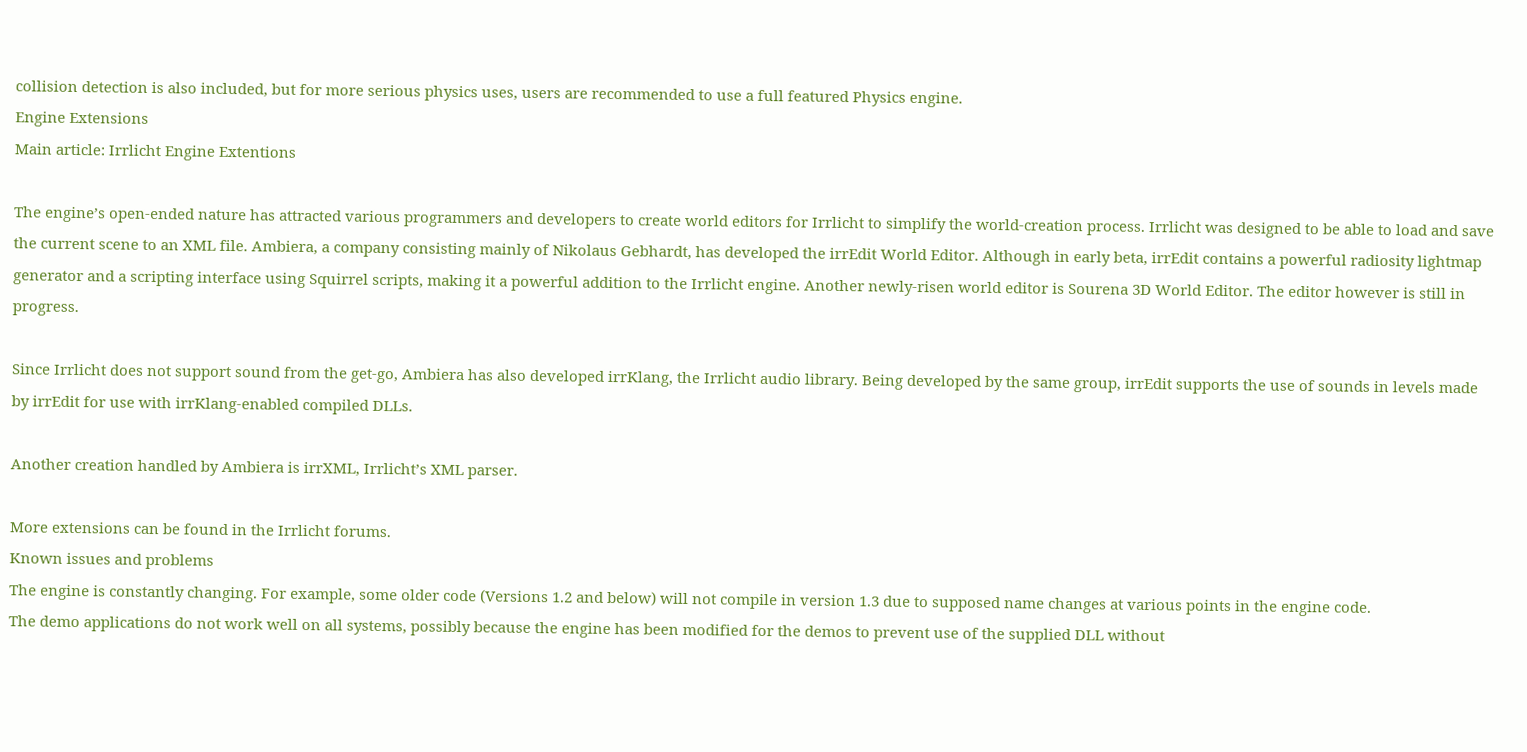collision detection is also included, but for more serious physics uses, users are recommended to use a full featured Physics engine.
Engine Extensions
Main article: Irrlicht Engine Extentions

The engine’s open-ended nature has attracted various programmers and developers to create world editors for Irrlicht to simplify the world-creation process. Irrlicht was designed to be able to load and save the current scene to an XML file. Ambiera, a company consisting mainly of Nikolaus Gebhardt, has developed the irrEdit World Editor. Although in early beta, irrEdit contains a powerful radiosity lightmap generator and a scripting interface using Squirrel scripts, making it a powerful addition to the Irrlicht engine. Another newly-risen world editor is Sourena 3D World Editor. The editor however is still in progress.

Since Irrlicht does not support sound from the get-go, Ambiera has also developed irrKlang, the Irrlicht audio library. Being developed by the same group, irrEdit supports the use of sounds in levels made by irrEdit for use with irrKlang-enabled compiled DLLs.

Another creation handled by Ambiera is irrXML, Irrlicht’s XML parser.

More extensions can be found in the Irrlicht forums.
Known issues and problems
The engine is constantly changing. For example, some older code (Versions 1.2 and below) will not compile in version 1.3 due to supposed name changes at various points in the engine code.
The demo applications do not work well on all systems, possibly because the engine has been modified for the demos to prevent use of the supplied DLL without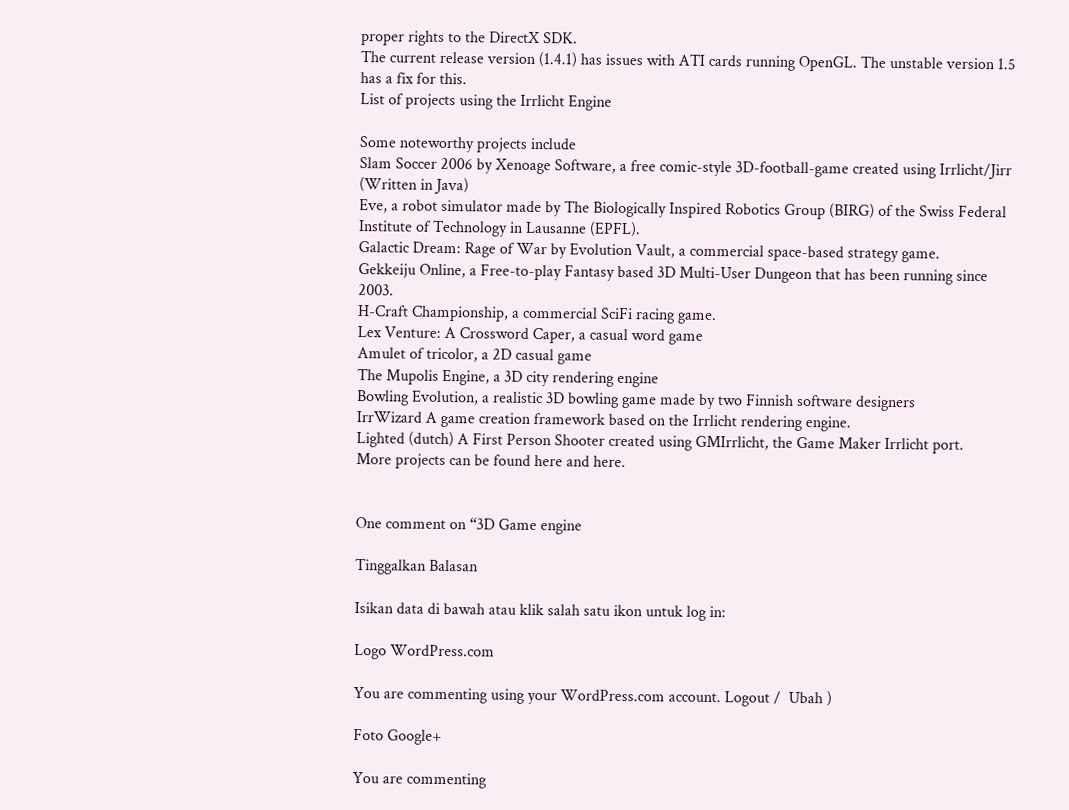proper rights to the DirectX SDK.
The current release version (1.4.1) has issues with ATI cards running OpenGL. The unstable version 1.5 has a fix for this.
List of projects using the Irrlicht Engine

Some noteworthy projects include
Slam Soccer 2006 by Xenoage Software, a free comic-style 3D-football-game created using Irrlicht/Jirr (Written in Java)
Eve, a robot simulator made by The Biologically Inspired Robotics Group (BIRG) of the Swiss Federal Institute of Technology in Lausanne (EPFL).
Galactic Dream: Rage of War by Evolution Vault, a commercial space-based strategy game.
Gekkeiju Online, a Free-to-play Fantasy based 3D Multi-User Dungeon that has been running since 2003.
H-Craft Championship, a commercial SciFi racing game.
Lex Venture: A Crossword Caper, a casual word game
Amulet of tricolor, a 2D casual game
The Mupolis Engine, a 3D city rendering engine
Bowling Evolution, a realistic 3D bowling game made by two Finnish software designers
IrrWizard A game creation framework based on the Irrlicht rendering engine.
Lighted (dutch) A First Person Shooter created using GMIrrlicht, the Game Maker Irrlicht port.
More projects can be found here and here.


One comment on “3D Game engine

Tinggalkan Balasan

Isikan data di bawah atau klik salah satu ikon untuk log in:

Logo WordPress.com

You are commenting using your WordPress.com account. Logout /  Ubah )

Foto Google+

You are commenting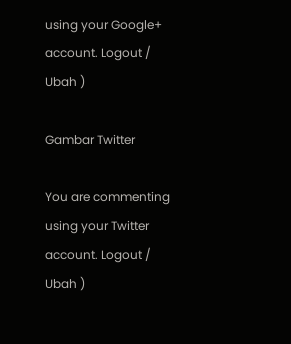using your Google+ account. Logout /  Ubah )

Gambar Twitter

You are commenting using your Twitter account. Logout /  Ubah )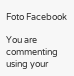Foto Facebook

You are commenting using your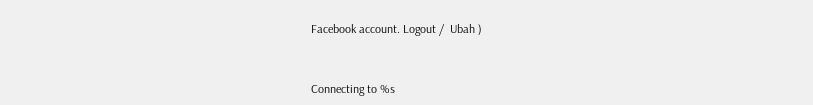Facebook account. Logout /  Ubah )


Connecting to %s